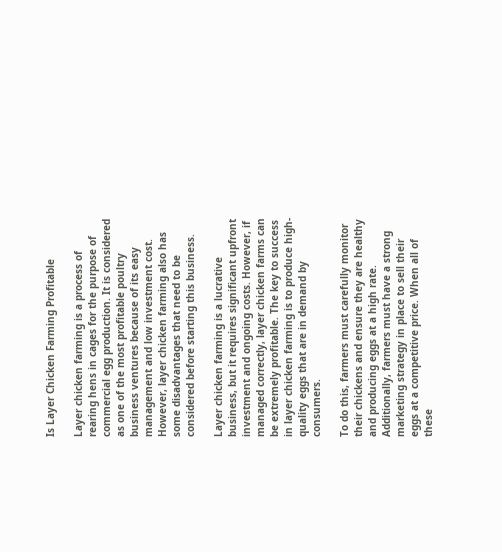Is Layer Chicken Farming Profitable

Layer chicken farming is a process of rearing hens in cages for the purpose of commercial egg production. It is considered as one of the most profitable poultry business ventures because of its easy management and low investment cost. However, layer chicken farming also has some disadvantages that need to be considered before starting this business.

Layer chicken farming is a lucrative business, but it requires significant upfront investment and ongoing costs. However, if managed correctly, layer chicken farms can be extremely profitable. The key to success in layer chicken farming is to produce high-quality eggs that are in demand by consumers.

To do this, farmers must carefully monitor their chickens and ensure they are healthy and producing eggs at a high rate. Additionally, farmers must have a strong marketing strategy in place to sell their eggs at a competitive price. When all of these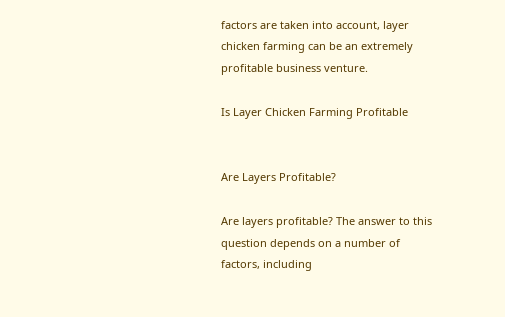factors are taken into account, layer chicken farming can be an extremely profitable business venture.

Is Layer Chicken Farming Profitable


Are Layers Profitable?

Are layers profitable? The answer to this question depends on a number of factors, including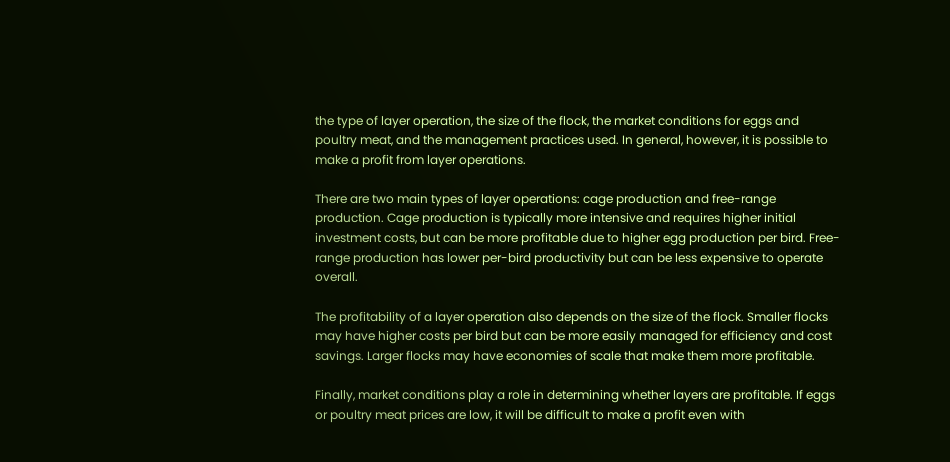the type of layer operation, the size of the flock, the market conditions for eggs and poultry meat, and the management practices used. In general, however, it is possible to make a profit from layer operations.

There are two main types of layer operations: cage production and free-range production. Cage production is typically more intensive and requires higher initial investment costs, but can be more profitable due to higher egg production per bird. Free-range production has lower per-bird productivity but can be less expensive to operate overall.

The profitability of a layer operation also depends on the size of the flock. Smaller flocks may have higher costs per bird but can be more easily managed for efficiency and cost savings. Larger flocks may have economies of scale that make them more profitable.

Finally, market conditions play a role in determining whether layers are profitable. If eggs or poultry meat prices are low, it will be difficult to make a profit even with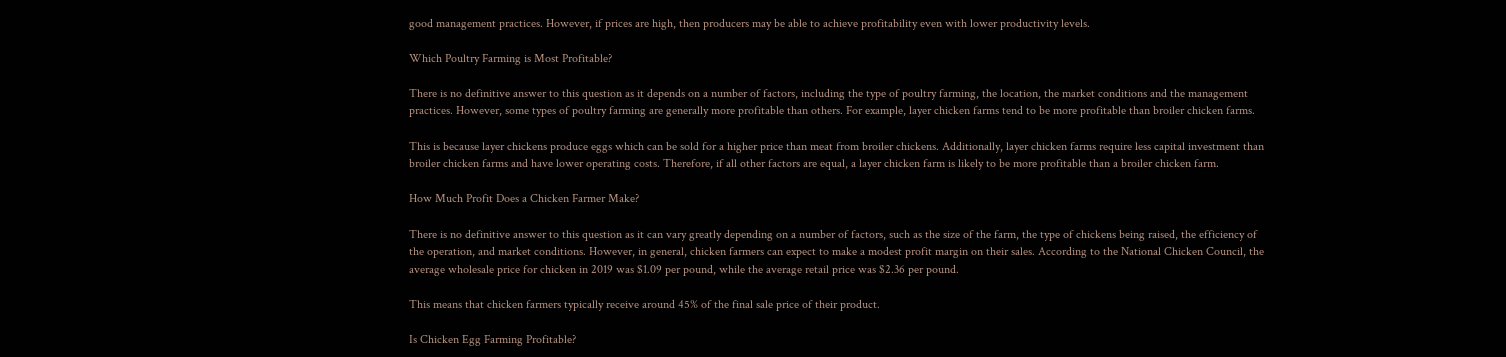good management practices. However, if prices are high, then producers may be able to achieve profitability even with lower productivity levels.

Which Poultry Farming is Most Profitable?

There is no definitive answer to this question as it depends on a number of factors, including the type of poultry farming, the location, the market conditions and the management practices. However, some types of poultry farming are generally more profitable than others. For example, layer chicken farms tend to be more profitable than broiler chicken farms.

This is because layer chickens produce eggs which can be sold for a higher price than meat from broiler chickens. Additionally, layer chicken farms require less capital investment than broiler chicken farms and have lower operating costs. Therefore, if all other factors are equal, a layer chicken farm is likely to be more profitable than a broiler chicken farm.

How Much Profit Does a Chicken Farmer Make?

There is no definitive answer to this question as it can vary greatly depending on a number of factors, such as the size of the farm, the type of chickens being raised, the efficiency of the operation, and market conditions. However, in general, chicken farmers can expect to make a modest profit margin on their sales. According to the National Chicken Council, the average wholesale price for chicken in 2019 was $1.09 per pound, while the average retail price was $2.36 per pound.

This means that chicken farmers typically receive around 45% of the final sale price of their product.

Is Chicken Egg Farming Profitable?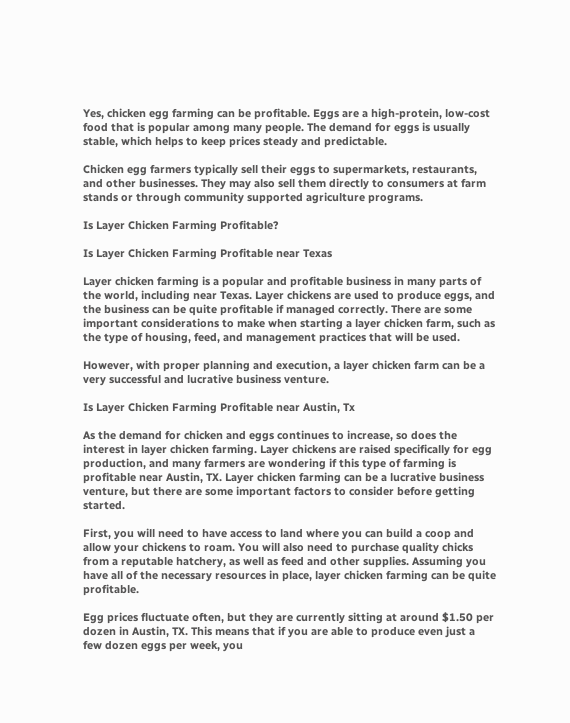Yes, chicken egg farming can be profitable. Eggs are a high-protein, low-cost food that is popular among many people. The demand for eggs is usually stable, which helps to keep prices steady and predictable.

Chicken egg farmers typically sell their eggs to supermarkets, restaurants, and other businesses. They may also sell them directly to consumers at farm stands or through community supported agriculture programs.

Is Layer Chicken Farming Profitable?

Is Layer Chicken Farming Profitable near Texas

Layer chicken farming is a popular and profitable business in many parts of the world, including near Texas. Layer chickens are used to produce eggs, and the business can be quite profitable if managed correctly. There are some important considerations to make when starting a layer chicken farm, such as the type of housing, feed, and management practices that will be used.

However, with proper planning and execution, a layer chicken farm can be a very successful and lucrative business venture.

Is Layer Chicken Farming Profitable near Austin, Tx

As the demand for chicken and eggs continues to increase, so does the interest in layer chicken farming. Layer chickens are raised specifically for egg production, and many farmers are wondering if this type of farming is profitable near Austin, TX. Layer chicken farming can be a lucrative business venture, but there are some important factors to consider before getting started.

First, you will need to have access to land where you can build a coop and allow your chickens to roam. You will also need to purchase quality chicks from a reputable hatchery, as well as feed and other supplies. Assuming you have all of the necessary resources in place, layer chicken farming can be quite profitable.

Egg prices fluctuate often, but they are currently sitting at around $1.50 per dozen in Austin, TX. This means that if you are able to produce even just a few dozen eggs per week, you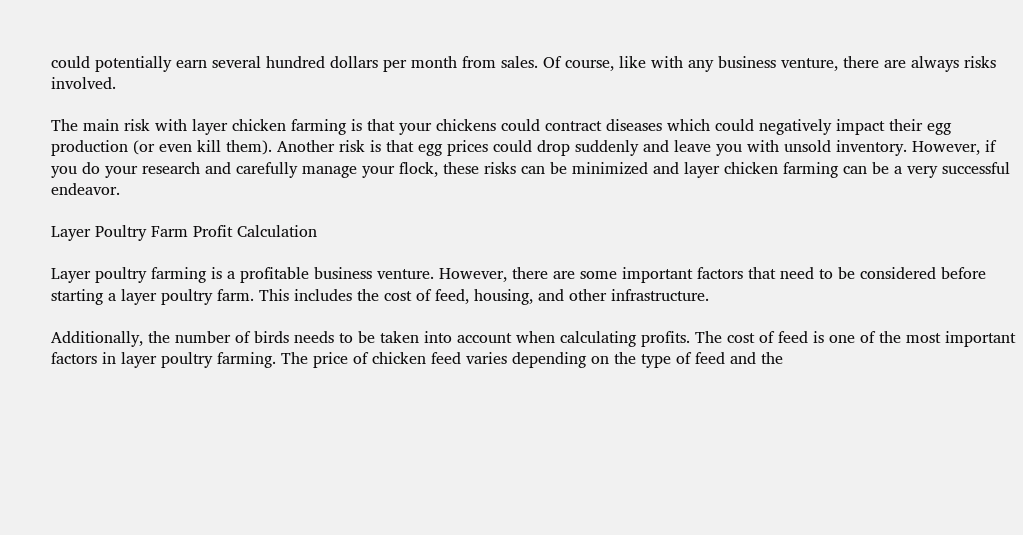could potentially earn several hundred dollars per month from sales. Of course, like with any business venture, there are always risks involved.

The main risk with layer chicken farming is that your chickens could contract diseases which could negatively impact their egg production (or even kill them). Another risk is that egg prices could drop suddenly and leave you with unsold inventory. However, if you do your research and carefully manage your flock, these risks can be minimized and layer chicken farming can be a very successful endeavor.

Layer Poultry Farm Profit Calculation

Layer poultry farming is a profitable business venture. However, there are some important factors that need to be considered before starting a layer poultry farm. This includes the cost of feed, housing, and other infrastructure.

Additionally, the number of birds needs to be taken into account when calculating profits. The cost of feed is one of the most important factors in layer poultry farming. The price of chicken feed varies depending on the type of feed and the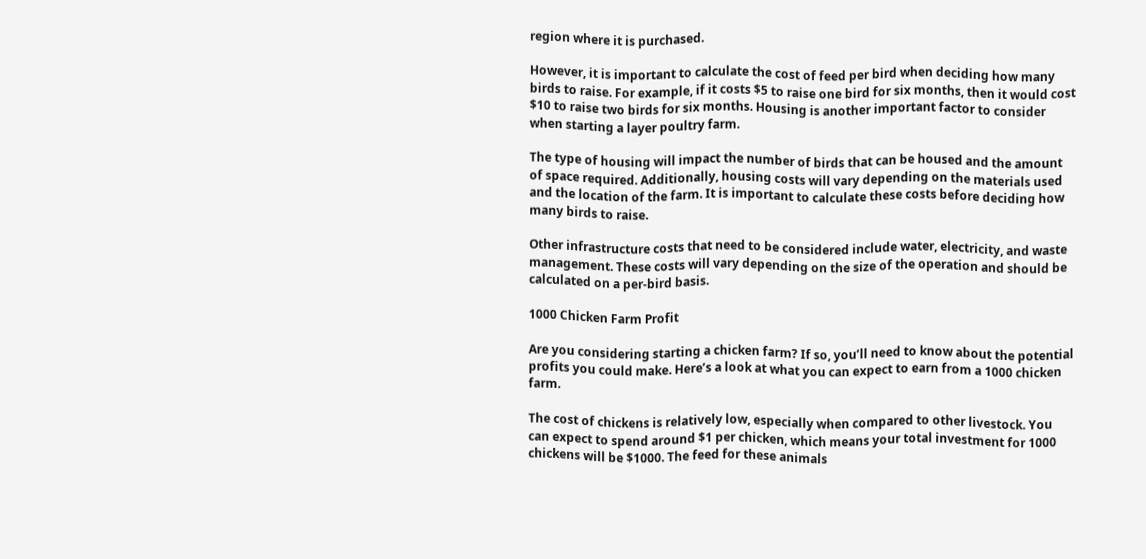region where it is purchased.

However, it is important to calculate the cost of feed per bird when deciding how many birds to raise. For example, if it costs $5 to raise one bird for six months, then it would cost $10 to raise two birds for six months. Housing is another important factor to consider when starting a layer poultry farm.

The type of housing will impact the number of birds that can be housed and the amount of space required. Additionally, housing costs will vary depending on the materials used and the location of the farm. It is important to calculate these costs before deciding how many birds to raise.

Other infrastructure costs that need to be considered include water, electricity, and waste management. These costs will vary depending on the size of the operation and should be calculated on a per-bird basis.

1000 Chicken Farm Profit

Are you considering starting a chicken farm? If so, you’ll need to know about the potential profits you could make. Here’s a look at what you can expect to earn from a 1000 chicken farm.

The cost of chickens is relatively low, especially when compared to other livestock. You can expect to spend around $1 per chicken, which means your total investment for 1000 chickens will be $1000. The feed for these animals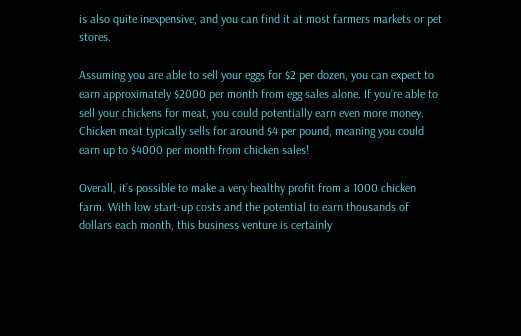is also quite inexpensive, and you can find it at most farmers markets or pet stores.

Assuming you are able to sell your eggs for $2 per dozen, you can expect to earn approximately $2000 per month from egg sales alone. If you’re able to sell your chickens for meat, you could potentially earn even more money. Chicken meat typically sells for around $4 per pound, meaning you could earn up to $4000 per month from chicken sales!

Overall, it’s possible to make a very healthy profit from a 1000 chicken farm. With low start-up costs and the potential to earn thousands of dollars each month, this business venture is certainly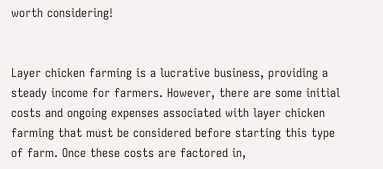worth considering!


Layer chicken farming is a lucrative business, providing a steady income for farmers. However, there are some initial costs and ongoing expenses associated with layer chicken farming that must be considered before starting this type of farm. Once these costs are factored in,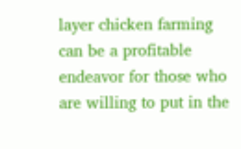layer chicken farming can be a profitable endeavor for those who are willing to put in the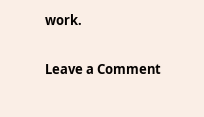work.

Leave a Comment